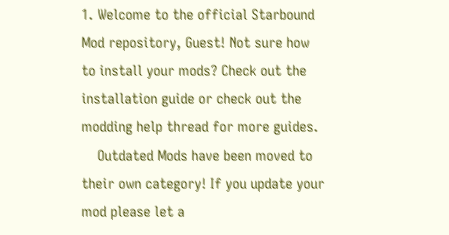1. Welcome to the official Starbound Mod repository, Guest! Not sure how to install your mods? Check out the installation guide or check out the modding help thread for more guides.
    Outdated Mods have been moved to their own category! If you update your mod please let a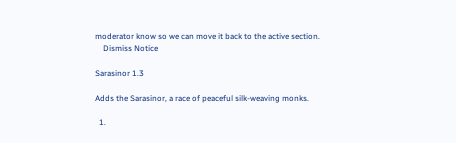moderator know so we can move it back to the active section.
    Dismiss Notice

Sarasinor 1.3

Adds the Sarasinor, a race of peaceful silk-weaving monks.

  1.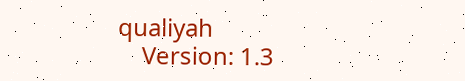qualiyah
    Version: 1.3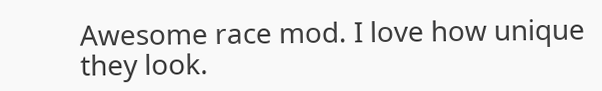Awesome race mod. I love how unique they look.